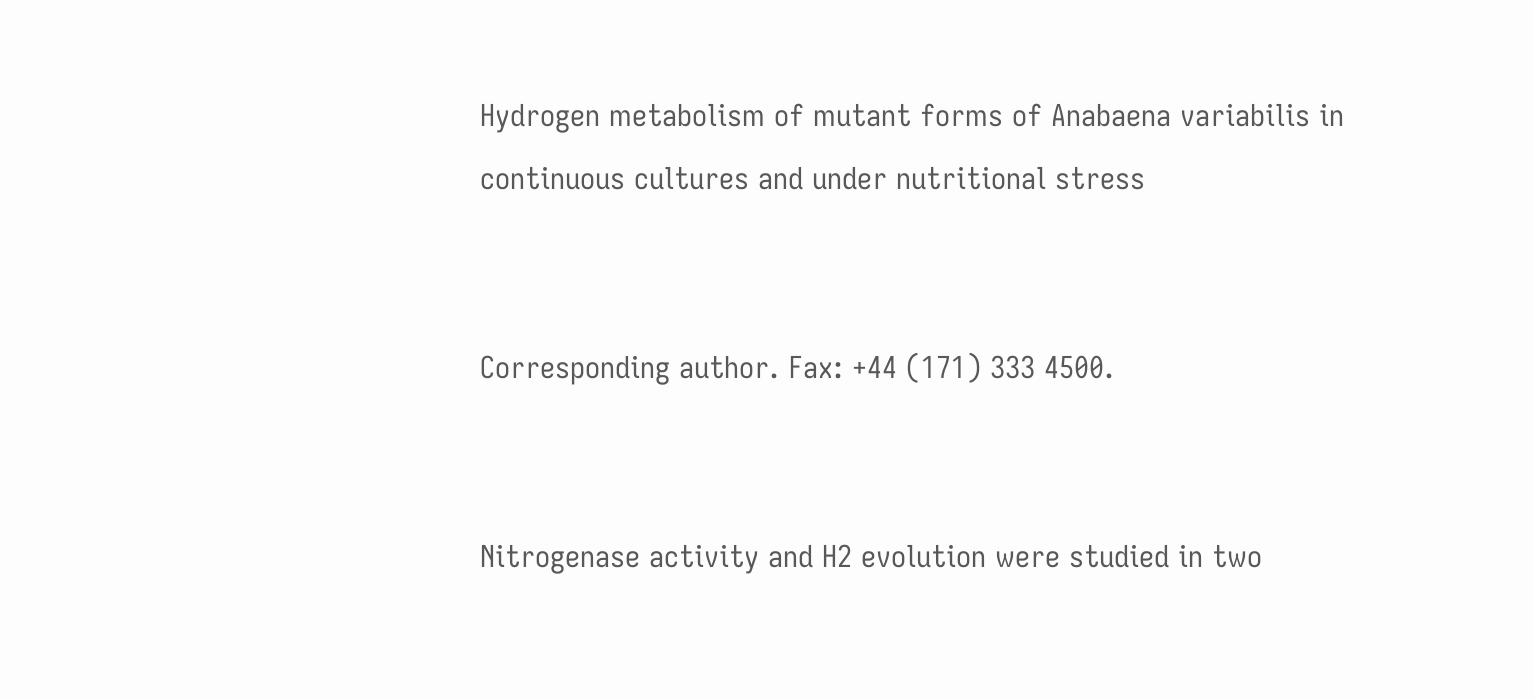Hydrogen metabolism of mutant forms of Anabaena variabilis in continuous cultures and under nutritional stress


Corresponding author. Fax: +44 (171) 333 4500.


Nitrogenase activity and H2 evolution were studied in two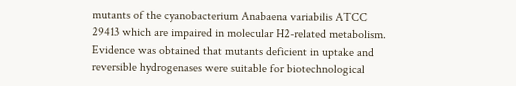mutants of the cyanobacterium Anabaena variabilis ATCC 29413 which are impaired in molecular H2-related metabolism. Evidence was obtained that mutants deficient in uptake and reversible hydrogenases were suitable for biotechnological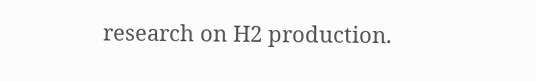research on H2 production.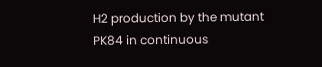H2 production by the mutant PK84 in continuous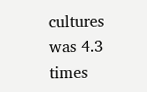cultures was 4.3 times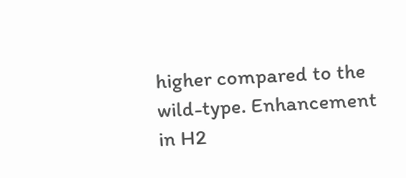higher compared to the wild-type. Enhancement in H2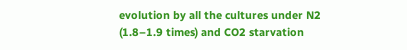evolution by all the cultures under N2 (1.8–1.9 times) and CO2 starvation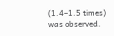(1.4–1.5 times) was observed.